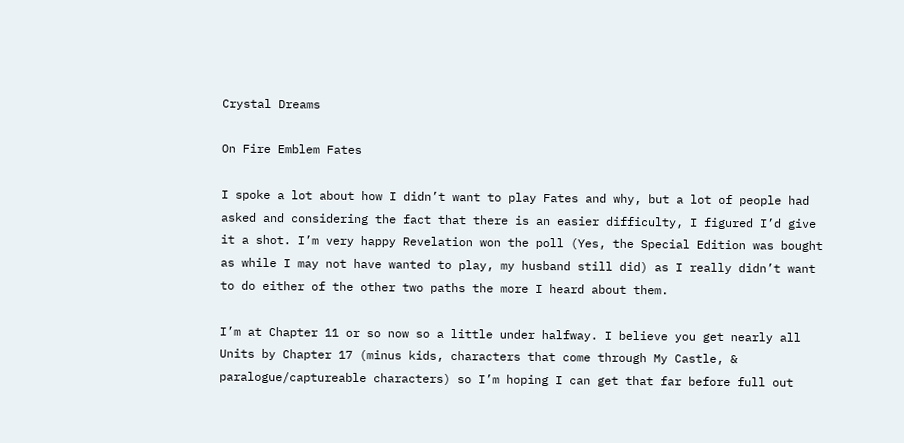Crystal Dreams

On Fire Emblem Fates

I spoke a lot about how I didn’t want to play Fates and why, but a lot of people had asked and considering the fact that there is an easier difficulty, I figured I’d give it a shot. I’m very happy Revelation won the poll (Yes, the Special Edition was bought as while I may not have wanted to play, my husband still did) as I really didn’t want to do either of the other two paths the more I heard about them.

I’m at Chapter 11 or so now so a little under halfway. I believe you get nearly all Units by Chapter 17 (minus kids, characters that come through My Castle, & paralogue/captureable characters) so I’m hoping I can get that far before full out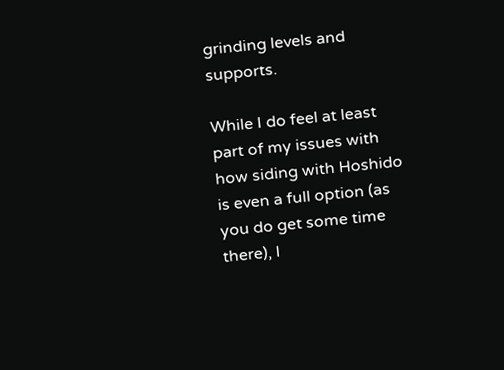grinding levels and supports.

While I do feel at least part of my issues with how siding with Hoshido is even a full option (as you do get some time there), I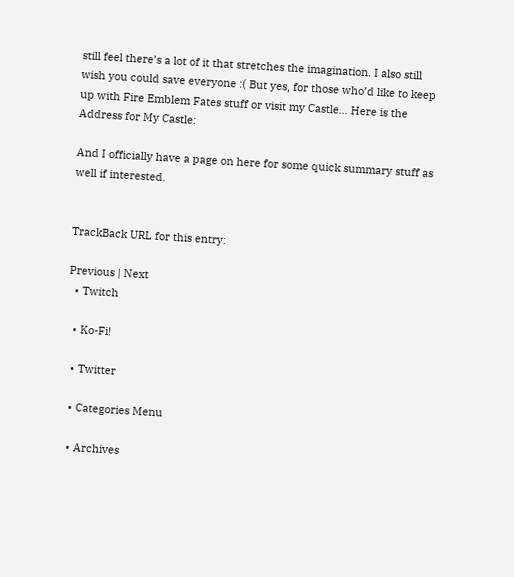still feel there’s a lot of it that stretches the imagination. I also still wish you could save everyone :( But yes, for those who’d like to keep up with Fire Emblem Fates stuff or visit my Castle… Here is the Address for My Castle:

And I officially have a page on here for some quick summary stuff as well if interested.


TrackBack URL for this entry:

Previous | Next
  • Twitch

  • Ko-Fi!

  • Twitter

  • Categories Menu

  • Archives